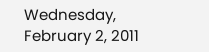Wednesday, February 2, 2011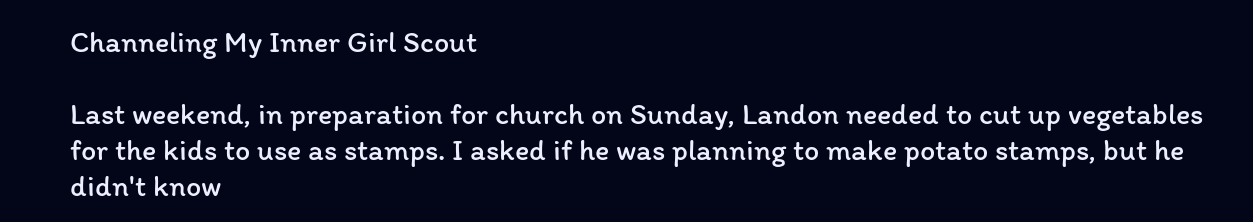Channeling My Inner Girl Scout

Last weekend, in preparation for church on Sunday, Landon needed to cut up vegetables for the kids to use as stamps. I asked if he was planning to make potato stamps, but he didn't know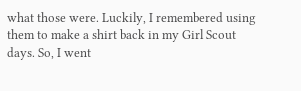what those were. Luckily, I remembered using them to make a shirt back in my Girl Scout days. So, I went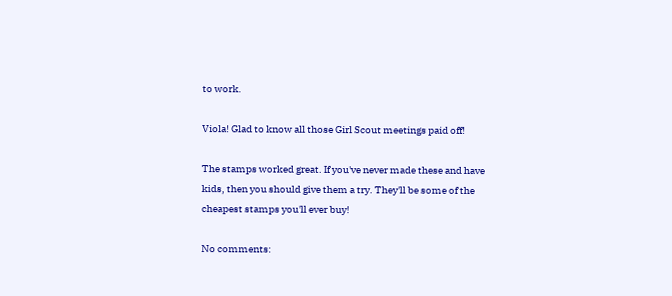to work.

Viola! Glad to know all those Girl Scout meetings paid off!

The stamps worked great. If you've never made these and have kids, then you should give them a try. They'll be some of the cheapest stamps you'll ever buy!

No comments: